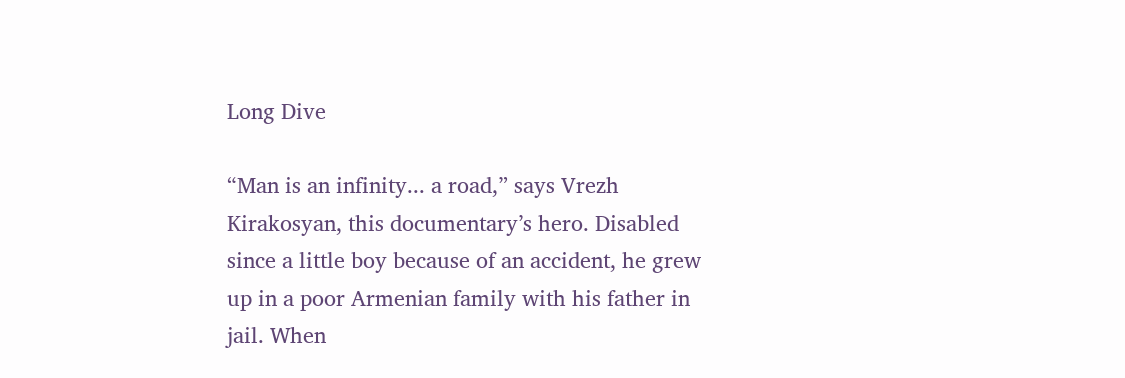Long Dive

“Man is an infinity... a road,” says Vrezh Kirakosyan, this documentary’s hero. Disabled since a little boy because of an accident, he grew up in a poor Armenian family with his father in jail. When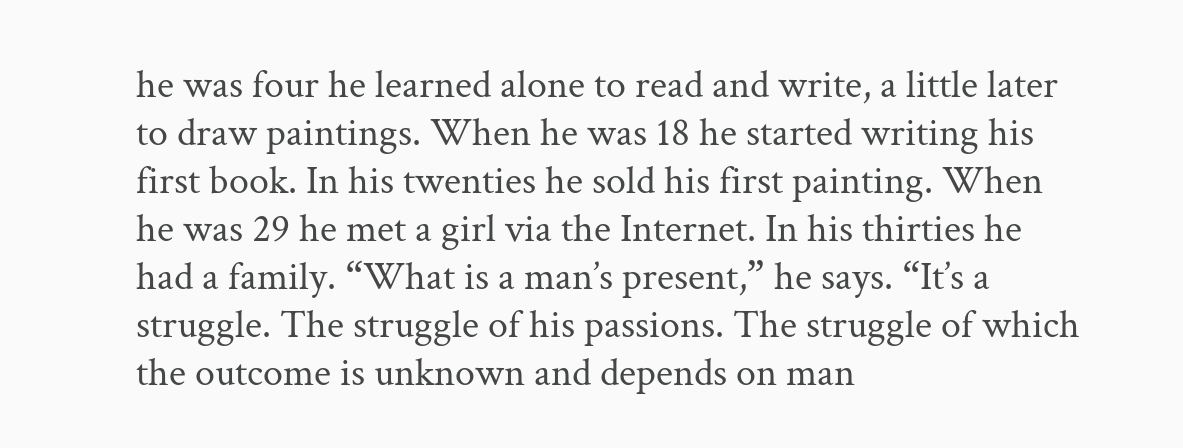he was four he learned alone to read and write, a little later to draw paintings. When he was 18 he started writing his first book. In his twenties he sold his first painting. When he was 29 he met a girl via the Internet. In his thirties he had a family. “What is a man’s present,” he says. “It’s a struggle. The struggle of his passions. The struggle of which the outcome is unknown and depends on man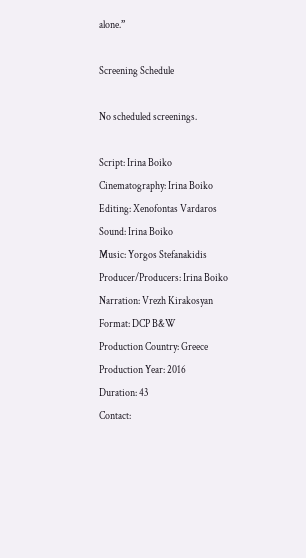alone.”

Screening Schedule

No scheduled screenings.

Script: Irina Boiko
Cinematography: Irina Boiko
Editing: Xenofontas Vardaros
Sound: Irina Boiko
Music: Yorgos Stefanakidis
Producer/Producers: Irina Boiko
Narration: Vrezh Kirakosyan
Format: DCP B&W
Production Country: Greece
Production Year: 2016
Duration: 43
Contact: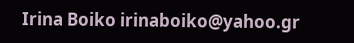Irina Boiko irinaboiko@yahoo.gr